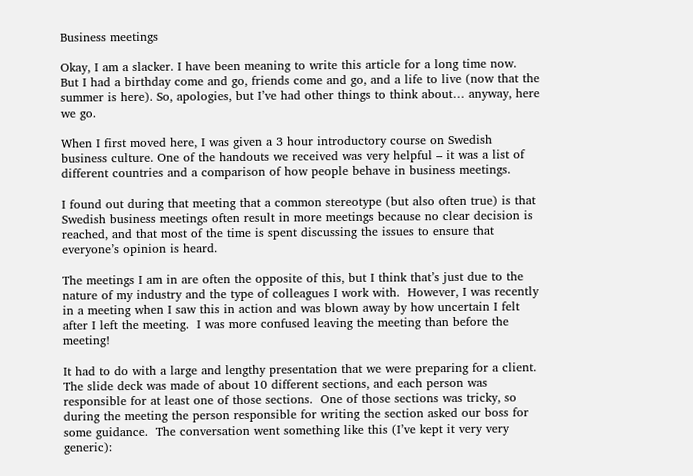Business meetings

Okay, I am a slacker. I have been meaning to write this article for a long time now.  But I had a birthday come and go, friends come and go, and a life to live (now that the summer is here). So, apologies, but I’ve had other things to think about… anyway, here we go.

When I first moved here, I was given a 3 hour introductory course on Swedish business culture. One of the handouts we received was very helpful – it was a list of different countries and a comparison of how people behave in business meetings.

I found out during that meeting that a common stereotype (but also often true) is that Swedish business meetings often result in more meetings because no clear decision is reached, and that most of the time is spent discussing the issues to ensure that everyone’s opinion is heard.

The meetings I am in are often the opposite of this, but I think that’s just due to the nature of my industry and the type of colleagues I work with.  However, I was recently in a meeting when I saw this in action and was blown away by how uncertain I felt after I left the meeting.  I was more confused leaving the meeting than before the meeting!

It had to do with a large and lengthy presentation that we were preparing for a client.  The slide deck was made of about 10 different sections, and each person was responsible for at least one of those sections.  One of those sections was tricky, so during the meeting the person responsible for writing the section asked our boss for some guidance.  The conversation went something like this (I’ve kept it very very generic):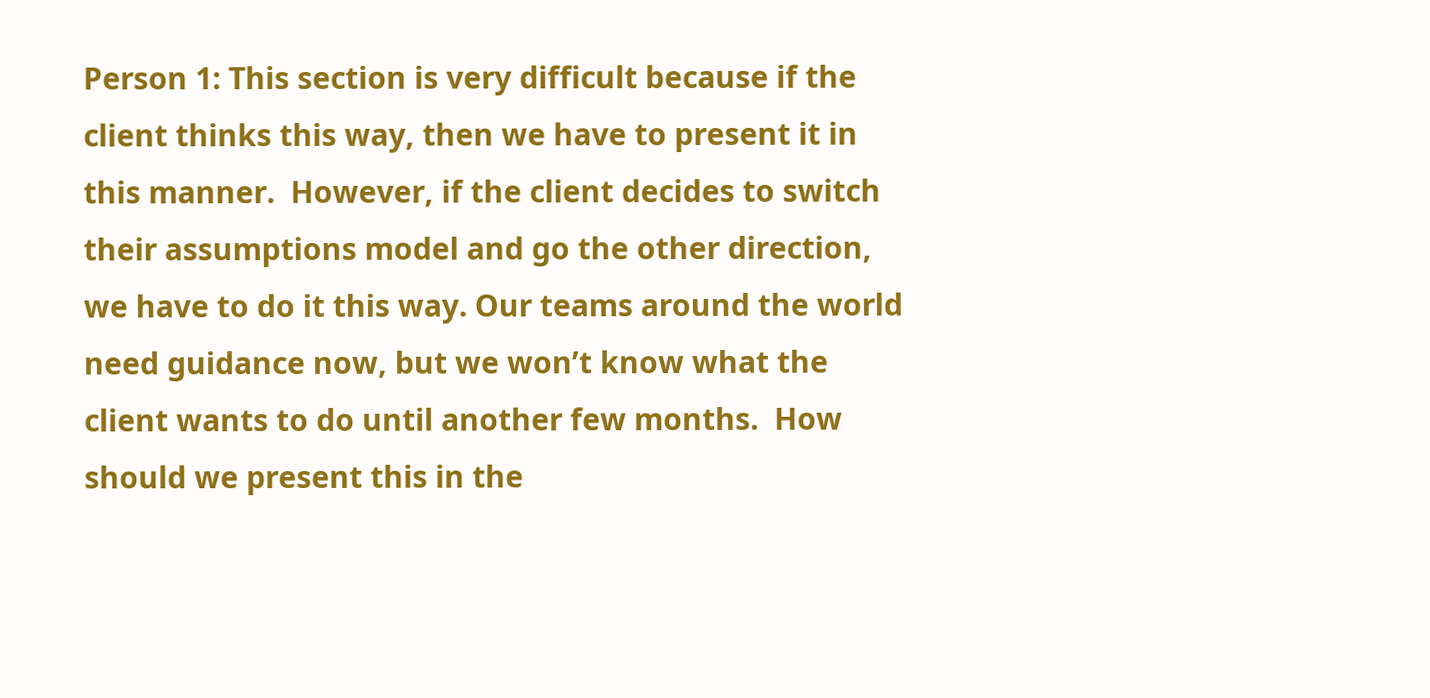Person 1: This section is very difficult because if the client thinks this way, then we have to present it in this manner.  However, if the client decides to switch their assumptions model and go the other direction, we have to do it this way. Our teams around the world need guidance now, but we won’t know what the client wants to do until another few months.  How should we present this in the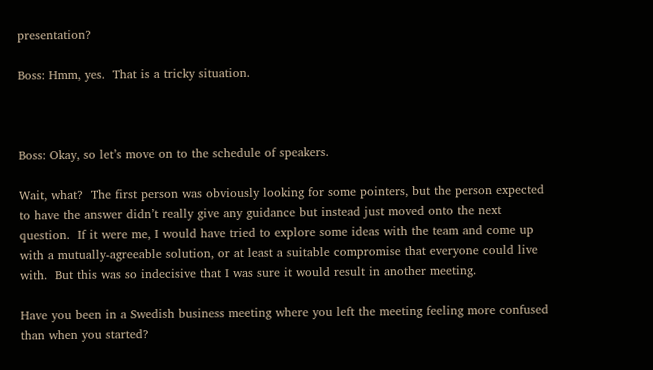presentation?

Boss: Hmm, yes.  That is a tricky situation.



Boss: Okay, so let’s move on to the schedule of speakers.

Wait, what?  The first person was obviously looking for some pointers, but the person expected to have the answer didn’t really give any guidance but instead just moved onto the next question.  If it were me, I would have tried to explore some ideas with the team and come up with a mutually-agreeable solution, or at least a suitable compromise that everyone could live with.  But this was so indecisive that I was sure it would result in another meeting.

Have you been in a Swedish business meeting where you left the meeting feeling more confused than when you started?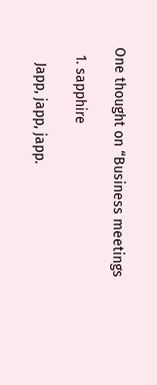One thought on “Business meetings

  1. sapphire

    Japp, japp, japp.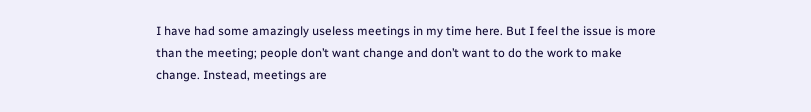I have had some amazingly useless meetings in my time here. But I feel the issue is more than the meeting; people don’t want change and don’t want to do the work to make change. Instead, meetings are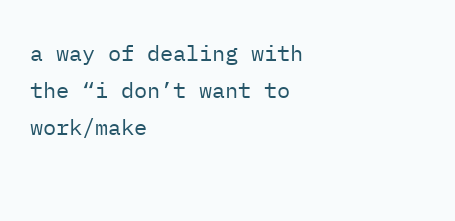a way of dealing with the “i don’t want to work/make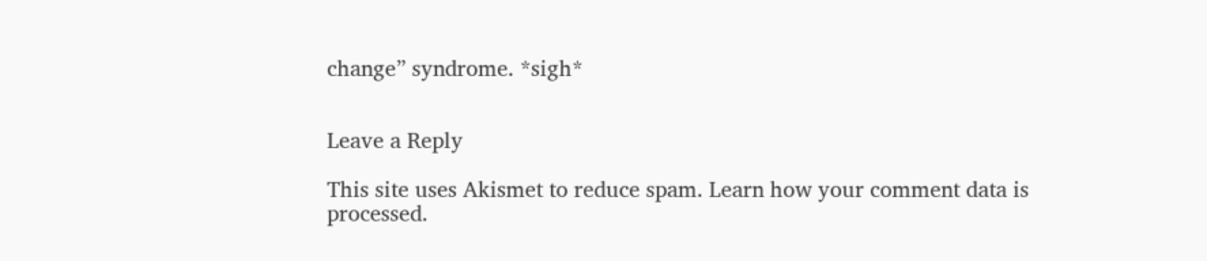change” syndrome. *sigh*


Leave a Reply

This site uses Akismet to reduce spam. Learn how your comment data is processed.